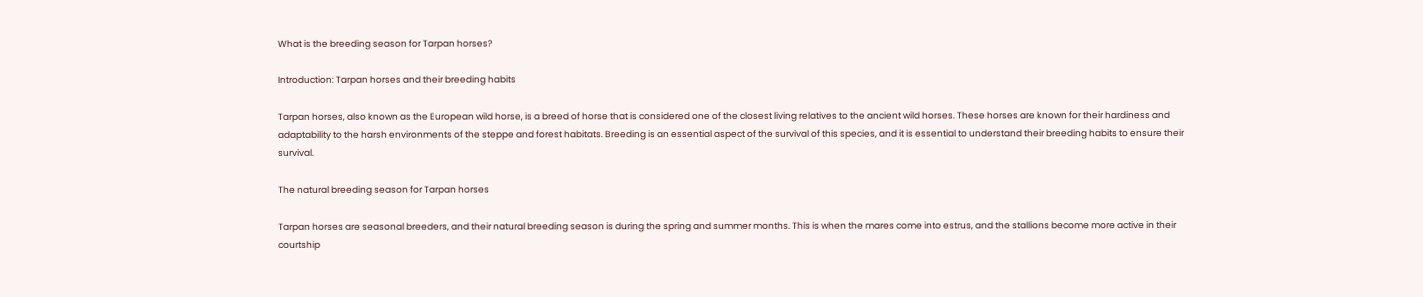What is the breeding season for Tarpan horses?

Introduction: Tarpan horses and their breeding habits

Tarpan horses, also known as the European wild horse, is a breed of horse that is considered one of the closest living relatives to the ancient wild horses. These horses are known for their hardiness and adaptability to the harsh environments of the steppe and forest habitats. Breeding is an essential aspect of the survival of this species, and it is essential to understand their breeding habits to ensure their survival.

The natural breeding season for Tarpan horses

Tarpan horses are seasonal breeders, and their natural breeding season is during the spring and summer months. This is when the mares come into estrus, and the stallions become more active in their courtship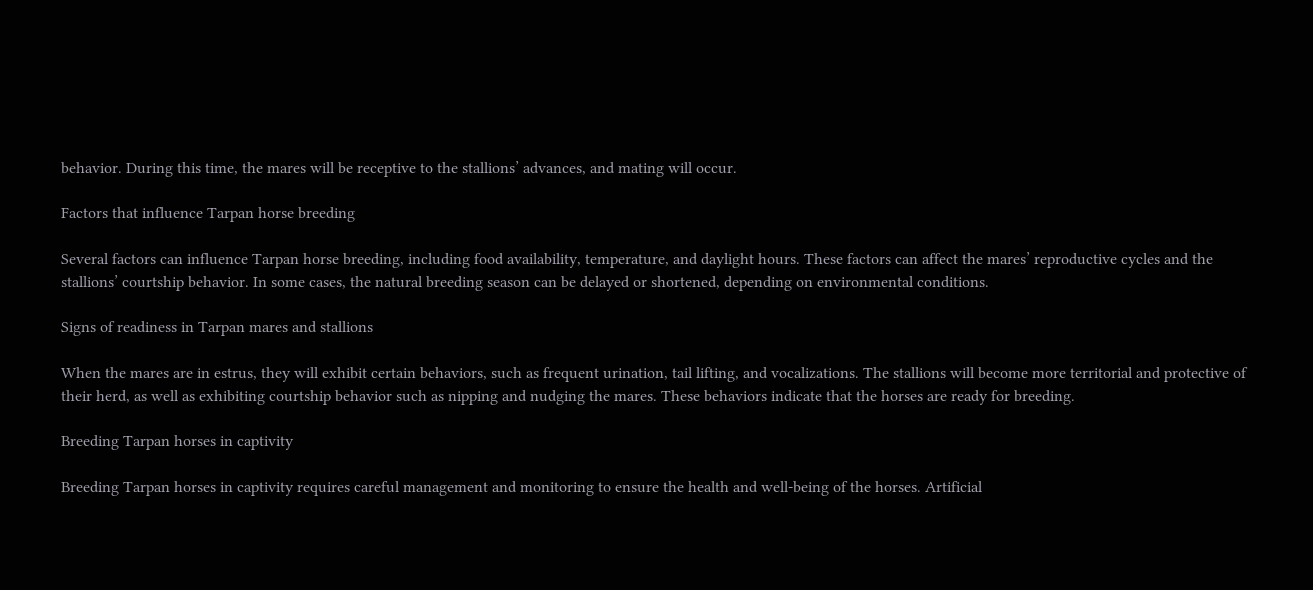behavior. During this time, the mares will be receptive to the stallions’ advances, and mating will occur.

Factors that influence Tarpan horse breeding

Several factors can influence Tarpan horse breeding, including food availability, temperature, and daylight hours. These factors can affect the mares’ reproductive cycles and the stallions’ courtship behavior. In some cases, the natural breeding season can be delayed or shortened, depending on environmental conditions.

Signs of readiness in Tarpan mares and stallions

When the mares are in estrus, they will exhibit certain behaviors, such as frequent urination, tail lifting, and vocalizations. The stallions will become more territorial and protective of their herd, as well as exhibiting courtship behavior such as nipping and nudging the mares. These behaviors indicate that the horses are ready for breeding.

Breeding Tarpan horses in captivity

Breeding Tarpan horses in captivity requires careful management and monitoring to ensure the health and well-being of the horses. Artificial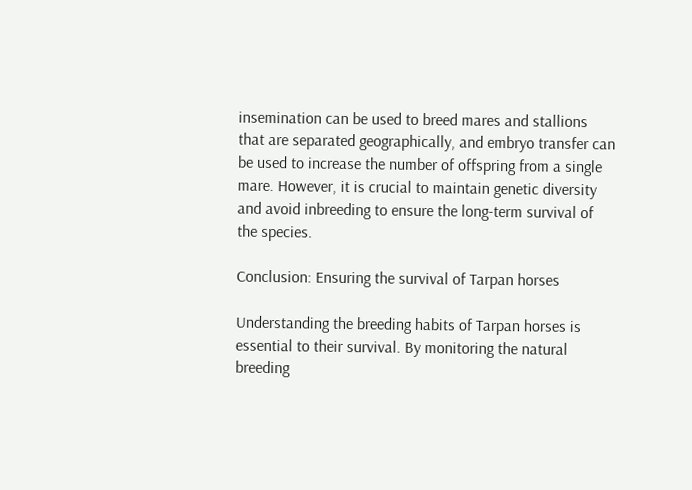insemination can be used to breed mares and stallions that are separated geographically, and embryo transfer can be used to increase the number of offspring from a single mare. However, it is crucial to maintain genetic diversity and avoid inbreeding to ensure the long-term survival of the species.

Conclusion: Ensuring the survival of Tarpan horses

Understanding the breeding habits of Tarpan horses is essential to their survival. By monitoring the natural breeding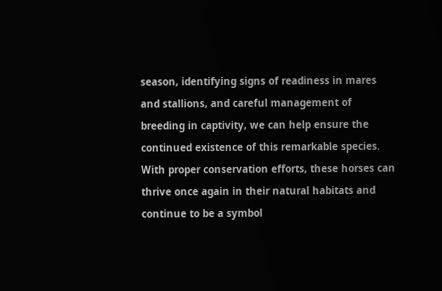season, identifying signs of readiness in mares and stallions, and careful management of breeding in captivity, we can help ensure the continued existence of this remarkable species. With proper conservation efforts, these horses can thrive once again in their natural habitats and continue to be a symbol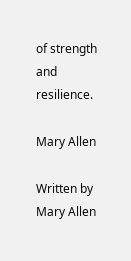of strength and resilience.

Mary Allen

Written by Mary Allen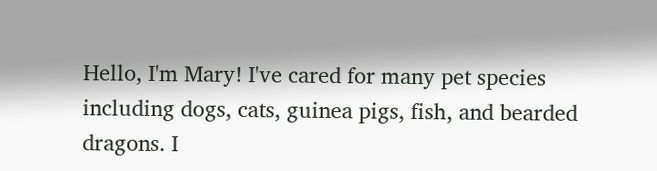Hello, I'm Mary! I've cared for many pet species including dogs, cats, guinea pigs, fish, and bearded dragons. I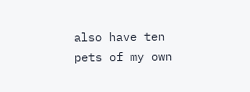also have ten pets of my own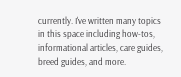currently. I've written many topics in this space including how-tos, informational articles, care guides, breed guides, and more.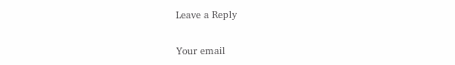Leave a Reply


Your email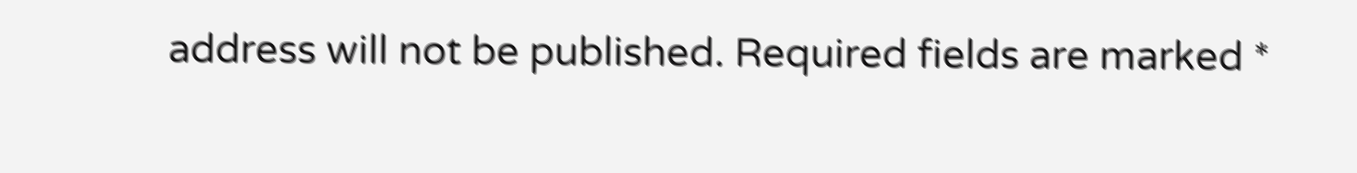address will not be published. Required fields are marked *